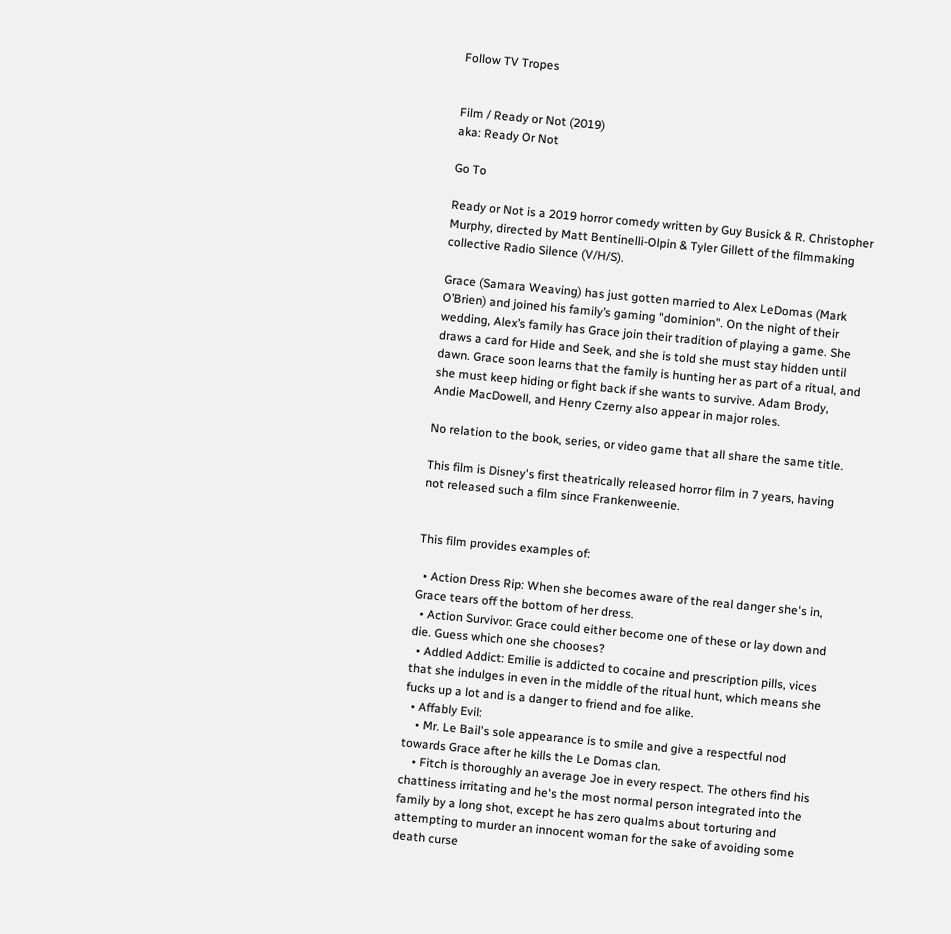Follow TV Tropes


Film / Ready or Not (2019)
aka: Ready Or Not

Go To

Ready or Not is a 2019 horror comedy written by Guy Busick & R. Christopher Murphy, directed by Matt Bentinelli-Olpin & Tyler Gillett of the filmmaking collective Radio Silence (V/H/S).

Grace (Samara Weaving) has just gotten married to Alex LeDomas (Mark O’Brien) and joined his family’s gaming "dominion". On the night of their wedding, Alex’s family has Grace join their tradition of playing a game. She draws a card for Hide and Seek, and she is told she must stay hidden until dawn. Grace soon learns that the family is hunting her as part of a ritual, and she must keep hiding or fight back if she wants to survive. Adam Brody, Andie MacDowell, and Henry Czerny also appear in major roles.

No relation to the book, series, or video game that all share the same title.

This film is Disney's first theatrically released horror film in 7 years, having not released such a film since Frankenweenie.


This film provides examples of:

  • Action Dress Rip: When she becomes aware of the real danger she's in, Grace tears off the bottom of her dress.
  • Action Survivor: Grace could either become one of these or lay down and die. Guess which one she chooses?
  • Addled Addict: Emilie is addicted to cocaine and prescription pills, vices that she indulges in even in the middle of the ritual hunt, which means she fucks up a lot and is a danger to friend and foe alike.
  • Affably Evil:
    • Mr. Le Bail's sole appearance is to smile and give a respectful nod towards Grace after he kills the Le Domas clan.
    • Fitch is thoroughly an average Joe in every respect. The others find his chattiness irritating and he's the most normal person integrated into the family by a long shot, except he has zero qualms about torturing and attempting to murder an innocent woman for the sake of avoiding some death curse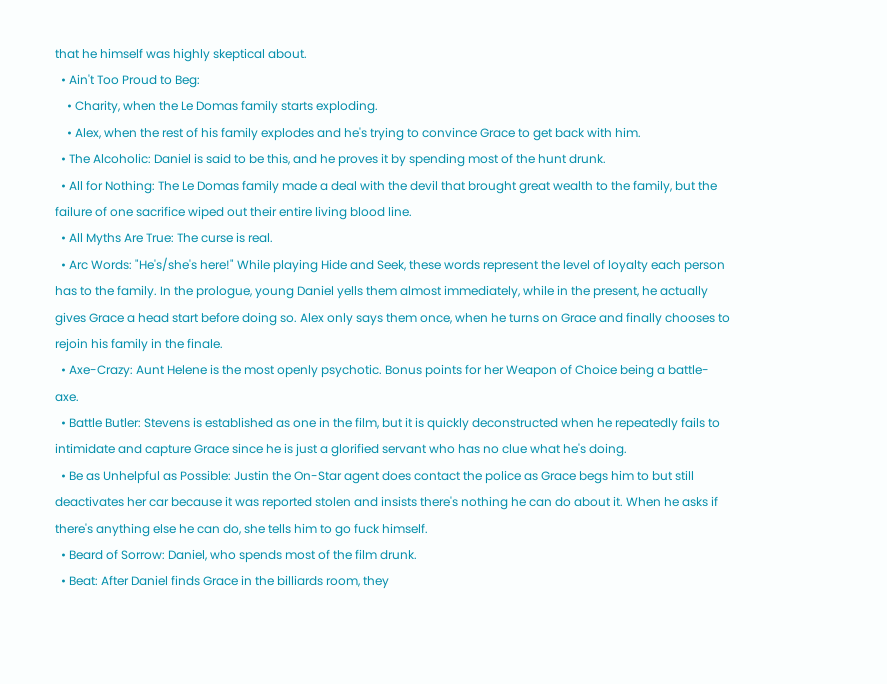that he himself was highly skeptical about.
  • Ain't Too Proud to Beg:
    • Charity, when the Le Domas family starts exploding.
    • Alex, when the rest of his family explodes and he's trying to convince Grace to get back with him.
  • The Alcoholic: Daniel is said to be this, and he proves it by spending most of the hunt drunk.
  • All for Nothing: The Le Domas family made a deal with the devil that brought great wealth to the family, but the failure of one sacrifice wiped out their entire living blood line.
  • All Myths Are True: The curse is real.
  • Arc Words: "He's/she's here!" While playing Hide and Seek, these words represent the level of loyalty each person has to the family. In the prologue, young Daniel yells them almost immediately, while in the present, he actually gives Grace a head start before doing so. Alex only says them once, when he turns on Grace and finally chooses to rejoin his family in the finale.
  • Axe-Crazy: Aunt Helene is the most openly psychotic. Bonus points for her Weapon of Choice being a battle-axe.
  • Battle Butler: Stevens is established as one in the film, but it is quickly deconstructed when he repeatedly fails to intimidate and capture Grace since he is just a glorified servant who has no clue what he's doing.
  • Be as Unhelpful as Possible: Justin the On-Star agent does contact the police as Grace begs him to but still deactivates her car because it was reported stolen and insists there's nothing he can do about it. When he asks if there's anything else he can do, she tells him to go fuck himself.
  • Beard of Sorrow: Daniel, who spends most of the film drunk.
  • Beat: After Daniel finds Grace in the billiards room, they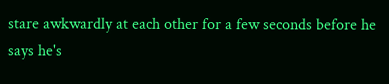stare awkwardly at each other for a few seconds before he says he's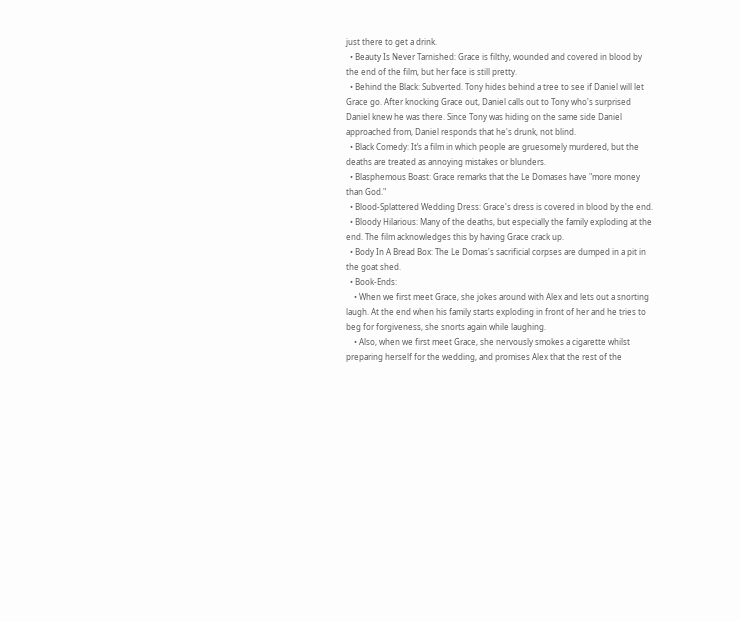just there to get a drink.
  • Beauty Is Never Tarnished: Grace is filthy, wounded and covered in blood by the end of the film, but her face is still pretty.
  • Behind the Black: Subverted. Tony hides behind a tree to see if Daniel will let Grace go. After knocking Grace out, Daniel calls out to Tony who's surprised Daniel knew he was there. Since Tony was hiding on the same side Daniel approached from, Daniel responds that he's drunk, not blind.
  • Black Comedy: It’s a film in which people are gruesomely murdered, but the deaths are treated as annoying mistakes or blunders.
  • Blasphemous Boast: Grace remarks that the Le Domases have "more money than God."
  • Blood-Splattered Wedding Dress: Grace's dress is covered in blood by the end.
  • Bloody Hilarious: Many of the deaths, but especially the family exploding at the end. The film acknowledges this by having Grace crack up.
  • Body In A Bread Box: The Le Domas's sacrificial corpses are dumped in a pit in the goat shed.
  • Book-Ends:
    • When we first meet Grace, she jokes around with Alex and lets out a snorting laugh. At the end when his family starts exploding in front of her and he tries to beg for forgiveness, she snorts again while laughing.
    • Also, when we first meet Grace, she nervously smokes a cigarette whilst preparing herself for the wedding, and promises Alex that the rest of the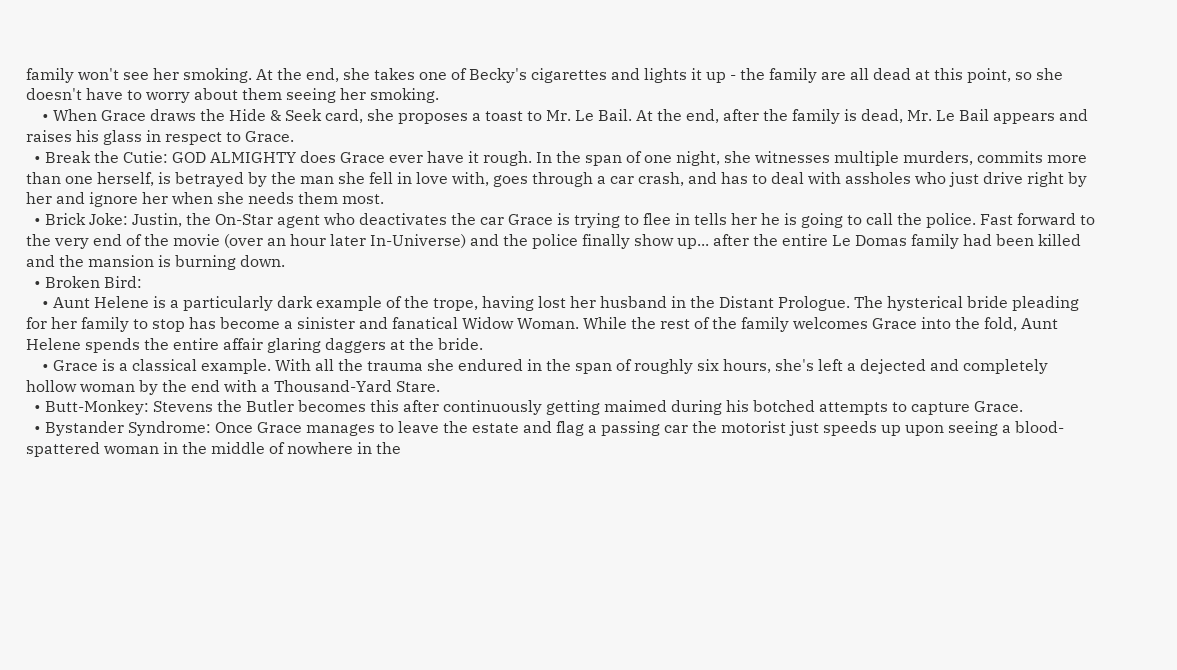family won't see her smoking. At the end, she takes one of Becky's cigarettes and lights it up - the family are all dead at this point, so she doesn't have to worry about them seeing her smoking.
    • When Grace draws the Hide & Seek card, she proposes a toast to Mr. Le Bail. At the end, after the family is dead, Mr. Le Bail appears and raises his glass in respect to Grace.
  • Break the Cutie: GOD ALMIGHTY does Grace ever have it rough. In the span of one night, she witnesses multiple murders, commits more than one herself, is betrayed by the man she fell in love with, goes through a car crash, and has to deal with assholes who just drive right by her and ignore her when she needs them most.
  • Brick Joke: Justin, the On-Star agent who deactivates the car Grace is trying to flee in tells her he is going to call the police. Fast forward to the very end of the movie (over an hour later In-Universe) and the police finally show up... after the entire Le Domas family had been killed and the mansion is burning down.
  • Broken Bird:
    • Aunt Helene is a particularly dark example of the trope, having lost her husband in the Distant Prologue. The hysterical bride pleading for her family to stop has become a sinister and fanatical Widow Woman. While the rest of the family welcomes Grace into the fold, Aunt Helene spends the entire affair glaring daggers at the bride.
    • Grace is a classical example. With all the trauma she endured in the span of roughly six hours, she's left a dejected and completely hollow woman by the end with a Thousand-Yard Stare.
  • Butt-Monkey: Stevens the Butler becomes this after continuously getting maimed during his botched attempts to capture Grace.
  • Bystander Syndrome: Once Grace manages to leave the estate and flag a passing car the motorist just speeds up upon seeing a blood-spattered woman in the middle of nowhere in the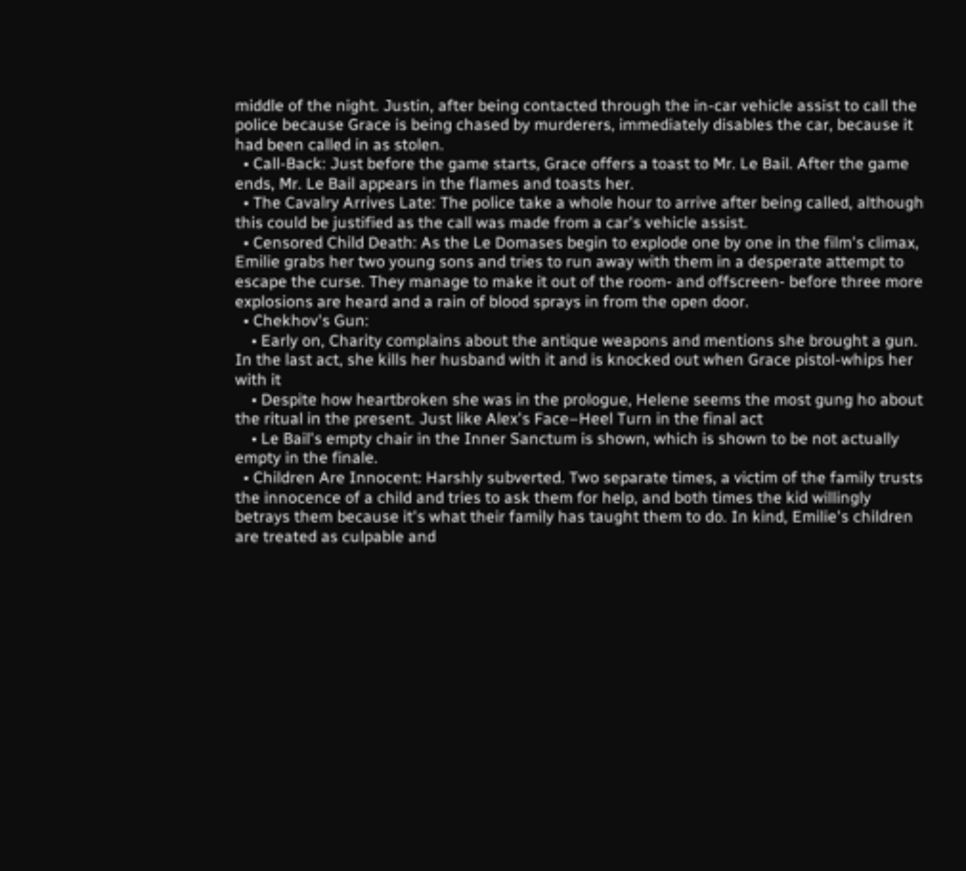middle of the night. Justin, after being contacted through the in-car vehicle assist to call the police because Grace is being chased by murderers, immediately disables the car, because it had been called in as stolen.
  • Call-Back: Just before the game starts, Grace offers a toast to Mr. Le Bail. After the game ends, Mr. Le Bail appears in the flames and toasts her.
  • The Cavalry Arrives Late: The police take a whole hour to arrive after being called, although this could be justified as the call was made from a car's vehicle assist.
  • Censored Child Death: As the Le Domases begin to explode one by one in the film's climax, Emilie grabs her two young sons and tries to run away with them in a desperate attempt to escape the curse. They manage to make it out of the room- and offscreen- before three more explosions are heard and a rain of blood sprays in from the open door.
  • Chekhov's Gun:
    • Early on, Charity complains about the antique weapons and mentions she brought a gun. In the last act, she kills her husband with it and is knocked out when Grace pistol-whips her with it
    • Despite how heartbroken she was in the prologue, Helene seems the most gung ho about the ritual in the present. Just like Alex's Face–Heel Turn in the final act
    • Le Bail's empty chair in the Inner Sanctum is shown, which is shown to be not actually empty in the finale.
  • Children Are Innocent: Harshly subverted. Two separate times, a victim of the family trusts the innocence of a child and tries to ask them for help, and both times the kid willingly betrays them because it's what their family has taught them to do. In kind, Emilie's children are treated as culpable and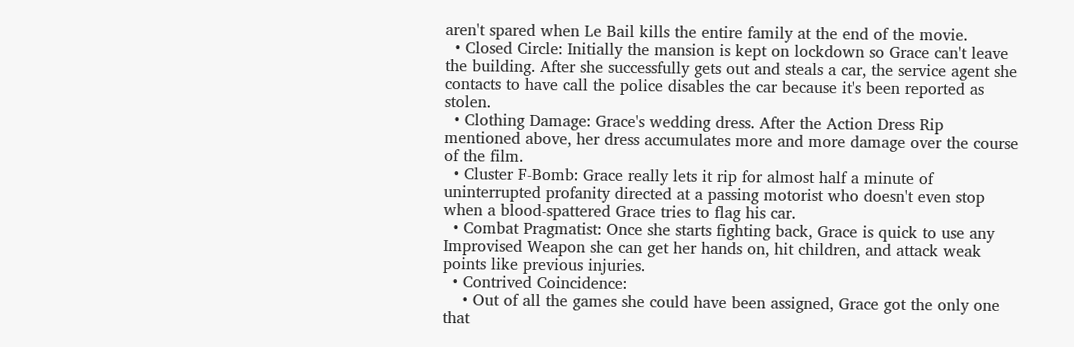aren't spared when Le Bail kills the entire family at the end of the movie.
  • Closed Circle: Initially the mansion is kept on lockdown so Grace can't leave the building. After she successfully gets out and steals a car, the service agent she contacts to have call the police disables the car because it's been reported as stolen.
  • Clothing Damage: Grace's wedding dress. After the Action Dress Rip mentioned above, her dress accumulates more and more damage over the course of the film.
  • Cluster F-Bomb: Grace really lets it rip for almost half a minute of uninterrupted profanity directed at a passing motorist who doesn't even stop when a blood-spattered Grace tries to flag his car.
  • Combat Pragmatist: Once she starts fighting back, Grace is quick to use any Improvised Weapon she can get her hands on, hit children, and attack weak points like previous injuries.
  • Contrived Coincidence:
    • Out of all the games she could have been assigned, Grace got the only one that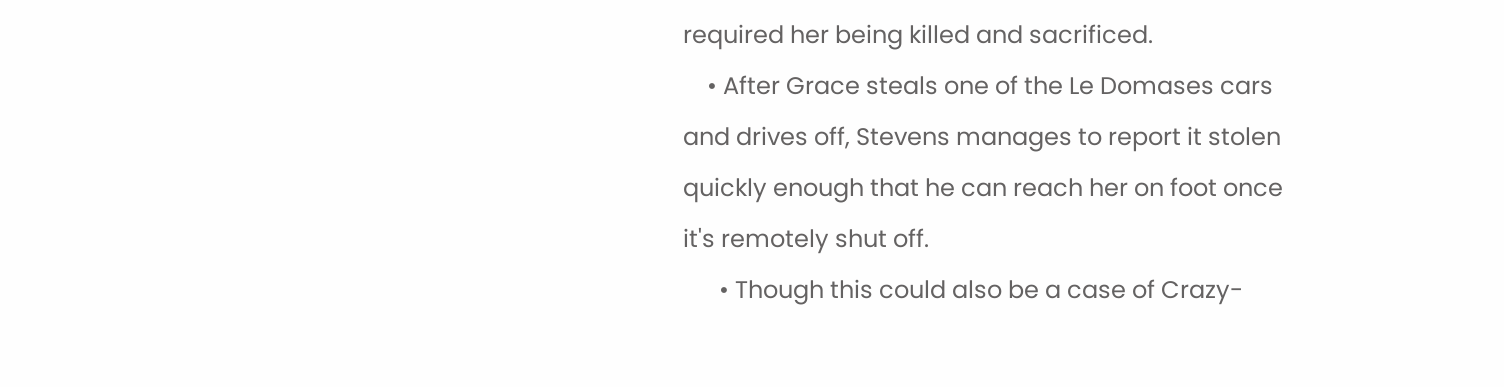required her being killed and sacrificed.
    • After Grace steals one of the Le Domases cars and drives off, Stevens manages to report it stolen quickly enough that he can reach her on foot once it's remotely shut off.
      • Though this could also be a case of Crazy-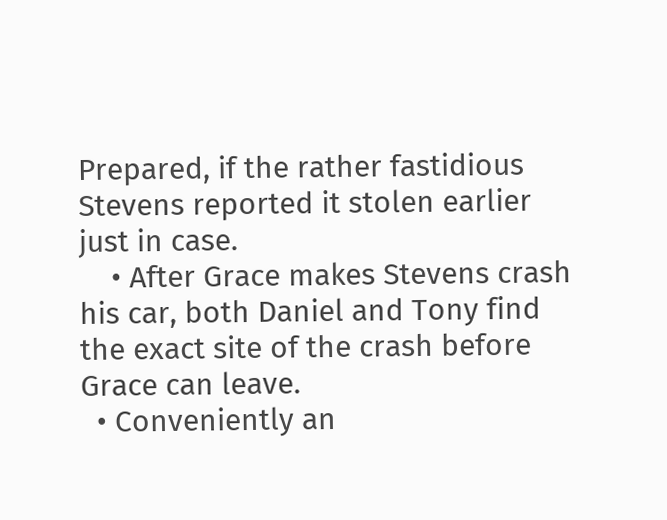Prepared, if the rather fastidious Stevens reported it stolen earlier just in case.
    • After Grace makes Stevens crash his car, both Daniel and Tony find the exact site of the crash before Grace can leave.
  • Conveniently an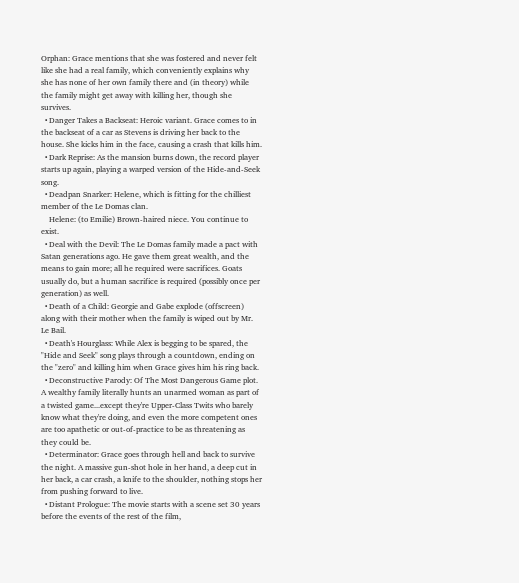Orphan: Grace mentions that she was fostered and never felt like she had a real family, which conveniently explains why she has none of her own family there and (in theory) while the family might get away with killing her, though she survives.
  • Danger Takes a Backseat: Heroic variant. Grace comes to in the backseat of a car as Stevens is driving her back to the house. She kicks him in the face, causing a crash that kills him.
  • Dark Reprise: As the mansion burns down, the record player starts up again, playing a warped version of the Hide-and-Seek song.
  • Deadpan Snarker: Helene, which is fitting for the chilliest member of the Le Domas clan.
    Helene: (to Emilie) Brown-haired niece. You continue to exist.
  • Deal with the Devil: The Le Domas family made a pact with Satan generations ago. He gave them great wealth, and the means to gain more; all he required were sacrifices. Goats usually do, but a human sacrifice is required (possibly once per generation) as well.
  • Death of a Child: Georgie and Gabe explode (offscreen) along with their mother when the family is wiped out by Mr. Le Bail.
  • Death's Hourglass: While Alex is begging to be spared, the "Hide and Seek" song plays through a countdown, ending on the "zero" and killing him when Grace gives him his ring back.
  • Deconstructive Parody: Of The Most Dangerous Game plot. A wealthy family literally hunts an unarmed woman as part of a twisted game...except they're Upper-Class Twits who barely know what they're doing, and even the more competent ones are too apathetic or out-of-practice to be as threatening as they could be.
  • Determinator: Grace goes through hell and back to survive the night. A massive gun-shot hole in her hand, a deep cut in her back, a car crash, a knife to the shoulder, nothing stops her from pushing forward to live.
  • Distant Prologue: The movie starts with a scene set 30 years before the events of the rest of the film,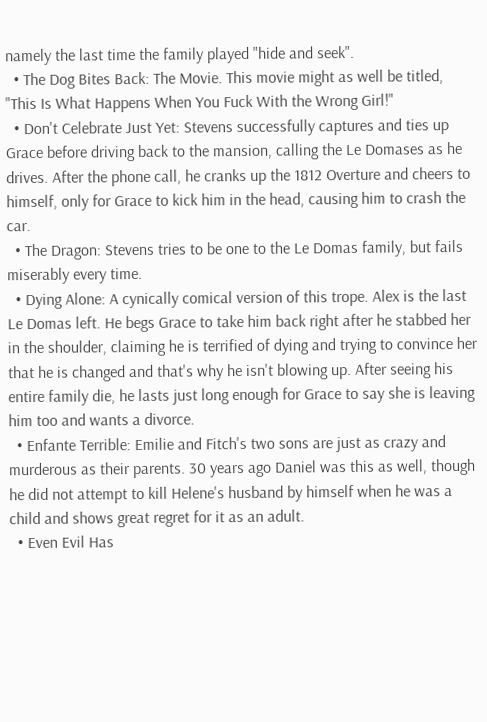namely the last time the family played "hide and seek".
  • The Dog Bites Back: The Movie. This movie might as well be titled, "This Is What Happens When You Fuck With the Wrong Girl!"
  • Don't Celebrate Just Yet: Stevens successfully captures and ties up Grace before driving back to the mansion, calling the Le Domases as he drives. After the phone call, he cranks up the 1812 Overture and cheers to himself, only for Grace to kick him in the head, causing him to crash the car.
  • The Dragon: Stevens tries to be one to the Le Domas family, but fails miserably every time.
  • Dying Alone: A cynically comical version of this trope. Alex is the last Le Domas left. He begs Grace to take him back right after he stabbed her in the shoulder, claiming he is terrified of dying and trying to convince her that he is changed and that's why he isn't blowing up. After seeing his entire family die, he lasts just long enough for Grace to say she is leaving him too and wants a divorce.
  • Enfante Terrible: Emilie and Fitch's two sons are just as crazy and murderous as their parents. 30 years ago Daniel was this as well, though he did not attempt to kill Helene's husband by himself when he was a child and shows great regret for it as an adult.
  • Even Evil Has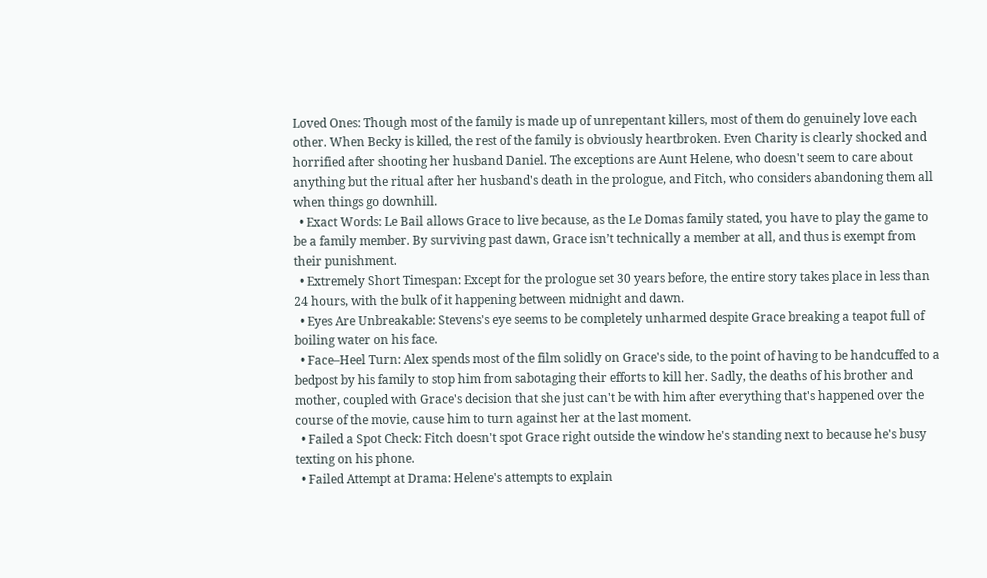Loved Ones: Though most of the family is made up of unrepentant killers, most of them do genuinely love each other. When Becky is killed, the rest of the family is obviously heartbroken. Even Charity is clearly shocked and horrified after shooting her husband Daniel. The exceptions are Aunt Helene, who doesn't seem to care about anything but the ritual after her husband's death in the prologue, and Fitch, who considers abandoning them all when things go downhill.
  • Exact Words: Le Bail allows Grace to live because, as the Le Domas family stated, you have to play the game to be a family member. By surviving past dawn, Grace isn’t technically a member at all, and thus is exempt from their punishment.
  • Extremely Short Timespan: Except for the prologue set 30 years before, the entire story takes place in less than 24 hours, with the bulk of it happening between midnight and dawn.
  • Eyes Are Unbreakable: Stevens's eye seems to be completely unharmed despite Grace breaking a teapot full of boiling water on his face.
  • Face–Heel Turn: Alex spends most of the film solidly on Grace's side, to the point of having to be handcuffed to a bedpost by his family to stop him from sabotaging their efforts to kill her. Sadly, the deaths of his brother and mother, coupled with Grace's decision that she just can't be with him after everything that's happened over the course of the movie, cause him to turn against her at the last moment.
  • Failed a Spot Check: Fitch doesn't spot Grace right outside the window he's standing next to because he's busy texting on his phone.
  • Failed Attempt at Drama: Helene's attempts to explain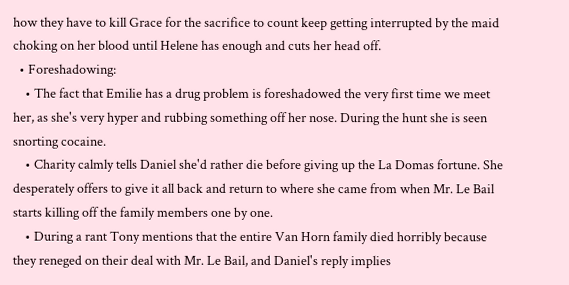how they have to kill Grace for the sacrifice to count keep getting interrupted by the maid choking on her blood until Helene has enough and cuts her head off.
  • Foreshadowing:
    • The fact that Emilie has a drug problem is foreshadowed the very first time we meet her, as she's very hyper and rubbing something off her nose. During the hunt she is seen snorting cocaine.
    • Charity calmly tells Daniel she'd rather die before giving up the La Domas fortune. She desperately offers to give it all back and return to where she came from when Mr. Le Bail starts killing off the family members one by one.
    • During a rant Tony mentions that the entire Van Horn family died horribly because they reneged on their deal with Mr. Le Bail, and Daniel's reply implies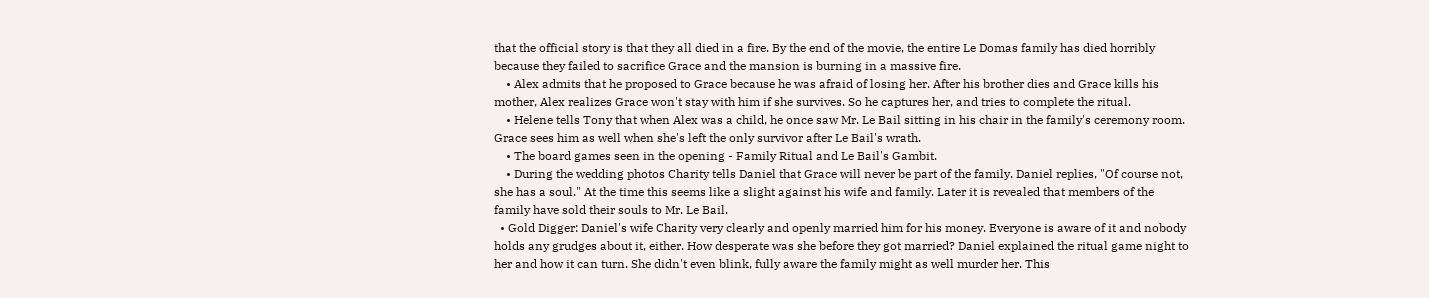that the official story is that they all died in a fire. By the end of the movie, the entire Le Domas family has died horribly because they failed to sacrifice Grace and the mansion is burning in a massive fire.
    • Alex admits that he proposed to Grace because he was afraid of losing her. After his brother dies and Grace kills his mother, Alex realizes Grace won't stay with him if she survives. So he captures her, and tries to complete the ritual.
    • Helene tells Tony that when Alex was a child, he once saw Mr. Le Bail sitting in his chair in the family's ceremony room. Grace sees him as well when she's left the only survivor after Le Bail's wrath.
    • The board games seen in the opening - Family Ritual and Le Bail's Gambit.
    • During the wedding photos Charity tells Daniel that Grace will never be part of the family. Daniel replies, "Of course not, she has a soul." At the time this seems like a slight against his wife and family. Later it is revealed that members of the family have sold their souls to Mr. Le Bail.
  • Gold Digger: Daniel's wife Charity very clearly and openly married him for his money. Everyone is aware of it and nobody holds any grudges about it, either. How desperate was she before they got married? Daniel explained the ritual game night to her and how it can turn. She didn't even blink, fully aware the family might as well murder her. This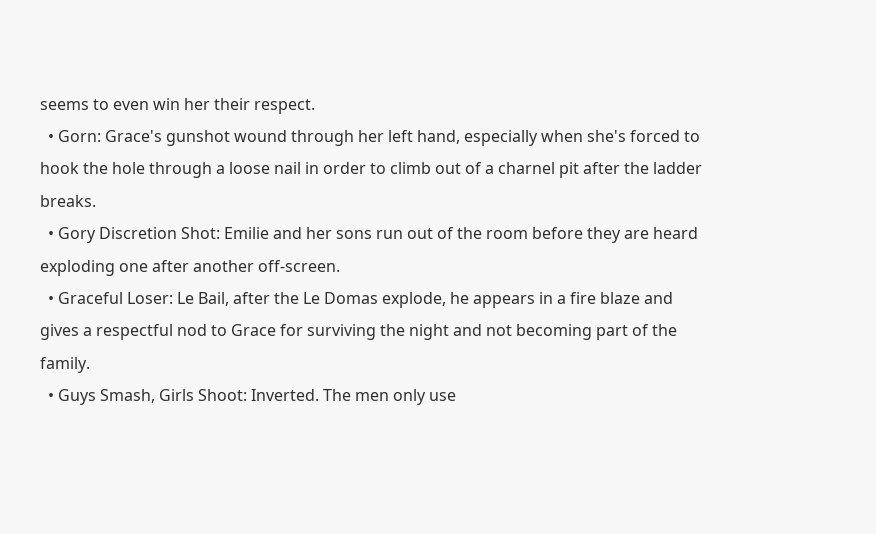seems to even win her their respect.
  • Gorn: Grace's gunshot wound through her left hand, especially when she's forced to hook the hole through a loose nail in order to climb out of a charnel pit after the ladder breaks.
  • Gory Discretion Shot: Emilie and her sons run out of the room before they are heard exploding one after another off-screen.
  • Graceful Loser: Le Bail, after the Le Domas explode, he appears in a fire blaze and gives a respectful nod to Grace for surviving the night and not becoming part of the family.
  • Guys Smash, Girls Shoot: Inverted. The men only use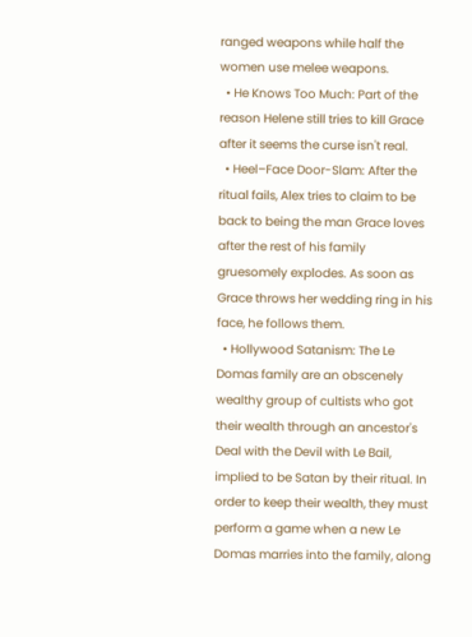ranged weapons while half the women use melee weapons.
  • He Knows Too Much: Part of the reason Helene still tries to kill Grace after it seems the curse isn't real.
  • Heel–Face Door-Slam: After the ritual fails, Alex tries to claim to be back to being the man Grace loves after the rest of his family gruesomely explodes. As soon as Grace throws her wedding ring in his face, he follows them.
  • Hollywood Satanism: The Le Domas family are an obscenely wealthy group of cultists who got their wealth through an ancestor's Deal with the Devil with Le Bail, implied to be Satan by their ritual. In order to keep their wealth, they must perform a game when a new Le Domas marries into the family, along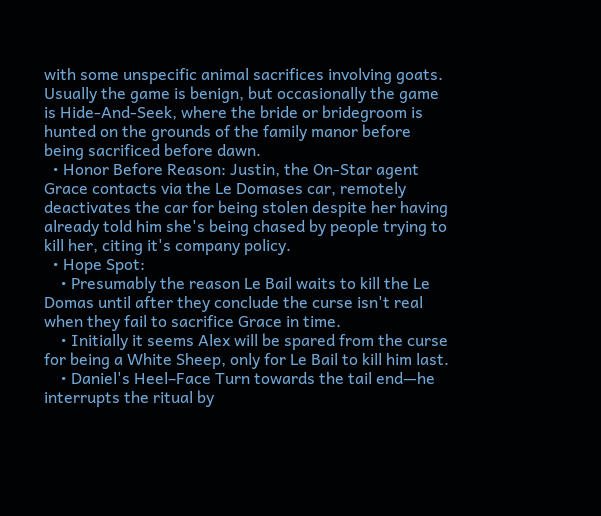with some unspecific animal sacrifices involving goats. Usually the game is benign, but occasionally the game is Hide-And-Seek, where the bride or bridegroom is hunted on the grounds of the family manor before being sacrificed before dawn.
  • Honor Before Reason: Justin, the On-Star agent Grace contacts via the Le Domases car, remotely deactivates the car for being stolen despite her having already told him she's being chased by people trying to kill her, citing it's company policy.
  • Hope Spot:
    • Presumably the reason Le Bail waits to kill the Le Domas until after they conclude the curse isn't real when they fail to sacrifice Grace in time.
    • Initially it seems Alex will be spared from the curse for being a White Sheep, only for Le Bail to kill him last.
    • Daniel's Heel–Face Turn towards the tail end—he interrupts the ritual by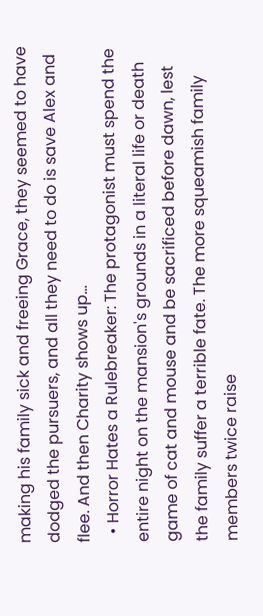making his family sick and freeing Grace, they seemed to have dodged the pursuers, and all they need to do is save Alex and flee. And then Charity shows up...
  • Horror Hates a Rulebreaker: The protagonist must spend the entire night on the mansion's grounds in a literal life or death game of cat and mouse and be sacrificed before dawn, lest the family suffer a terrible fate. The more squeamish family members twice raise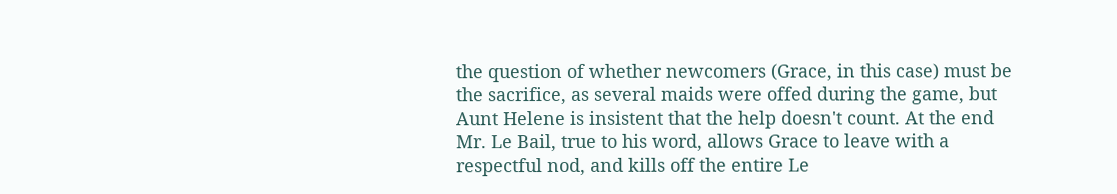the question of whether newcomers (Grace, in this case) must be the sacrifice, as several maids were offed during the game, but Aunt Helene is insistent that the help doesn't count. At the end Mr. Le Bail, true to his word, allows Grace to leave with a respectful nod, and kills off the entire Le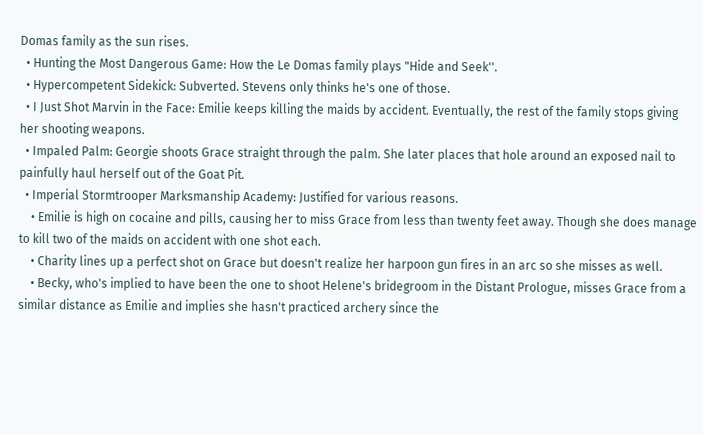Domas family as the sun rises.
  • Hunting the Most Dangerous Game: How the Le Domas family plays "Hide and Seek''.
  • Hypercompetent Sidekick: Subverted. Stevens only thinks he's one of those.
  • I Just Shot Marvin in the Face: Emilie keeps killing the maids by accident. Eventually, the rest of the family stops giving her shooting weapons.
  • Impaled Palm: Georgie shoots Grace straight through the palm. She later places that hole around an exposed nail to painfully haul herself out of the Goat Pit.
  • Imperial Stormtrooper Marksmanship Academy: Justified for various reasons.
    • Emilie is high on cocaine and pills, causing her to miss Grace from less than twenty feet away. Though she does manage to kill two of the maids on accident with one shot each.
    • Charity lines up a perfect shot on Grace but doesn't realize her harpoon gun fires in an arc so she misses as well.
    • Becky, who's implied to have been the one to shoot Helene's bridegroom in the Distant Prologue, misses Grace from a similar distance as Emilie and implies she hasn't practiced archery since the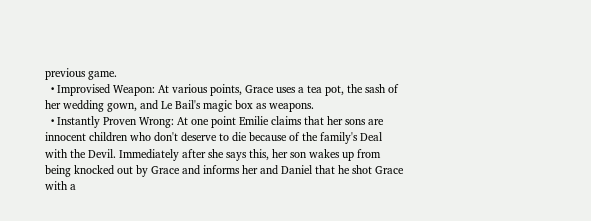previous game.
  • Improvised Weapon: At various points, Grace uses a tea pot, the sash of her wedding gown, and Le Bail's magic box as weapons.
  • Instantly Proven Wrong: At one point Emilie claims that her sons are innocent children who don't deserve to die because of the family's Deal with the Devil. Immediately after she says this, her son wakes up from being knocked out by Grace and informs her and Daniel that he shot Grace with a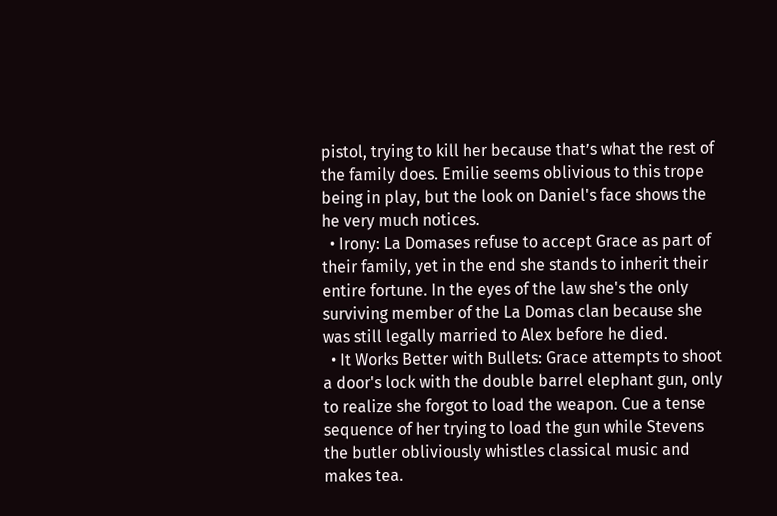pistol, trying to kill her because that’s what the rest of the family does. Emilie seems oblivious to this trope being in play, but the look on Daniel's face shows the he very much notices.
  • Irony: La Domases refuse to accept Grace as part of their family, yet in the end she stands to inherit their entire fortune. In the eyes of the law she's the only surviving member of the La Domas clan because she was still legally married to Alex before he died.
  • It Works Better with Bullets: Grace attempts to shoot a door's lock with the double barrel elephant gun, only to realize she forgot to load the weapon. Cue a tense sequence of her trying to load the gun while Stevens the butler obliviously whistles classical music and makes tea.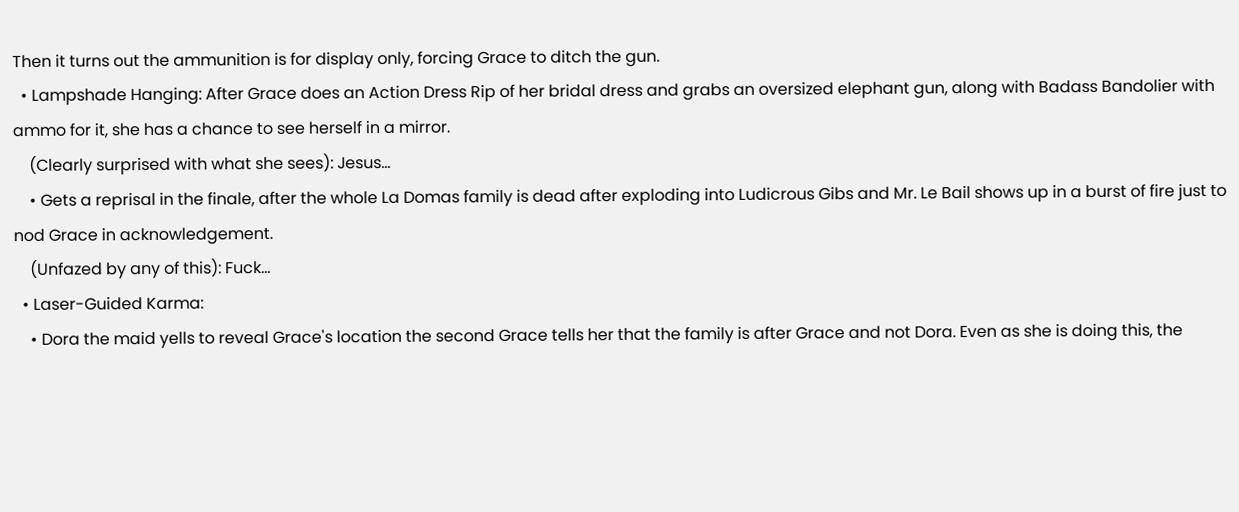Then it turns out the ammunition is for display only, forcing Grace to ditch the gun.
  • Lampshade Hanging: After Grace does an Action Dress Rip of her bridal dress and grabs an oversized elephant gun, along with Badass Bandolier with ammo for it, she has a chance to see herself in a mirror.
    (Clearly surprised with what she sees): Jesus...
    • Gets a reprisal in the finale, after the whole La Domas family is dead after exploding into Ludicrous Gibs and Mr. Le Bail shows up in a burst of fire just to nod Grace in acknowledgement.
    (Unfazed by any of this): Fuck...
  • Laser-Guided Karma:
    • Dora the maid yells to reveal Grace's location the second Grace tells her that the family is after Grace and not Dora. Even as she is doing this, the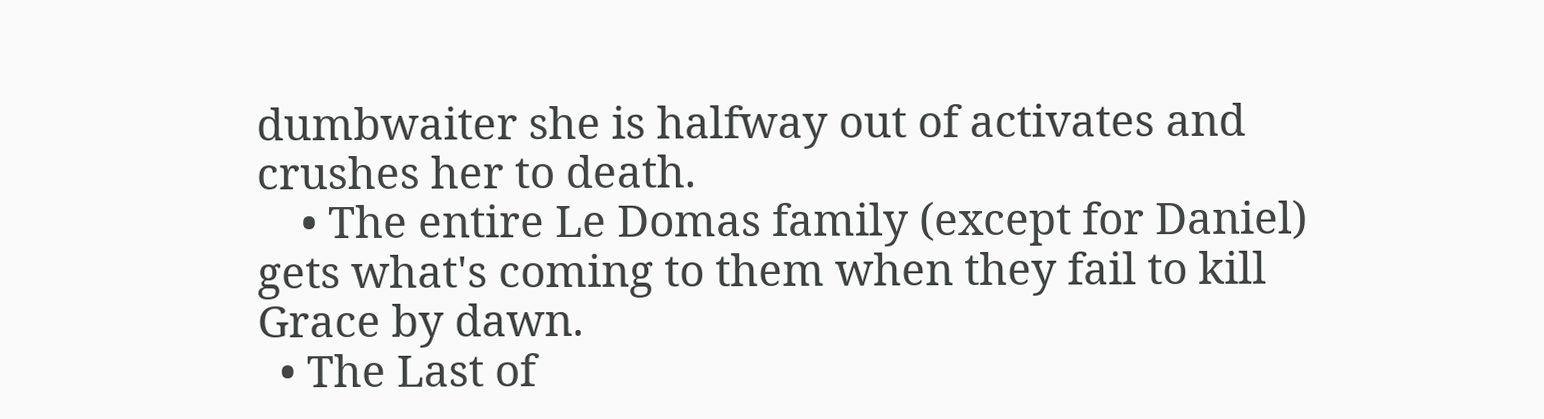dumbwaiter she is halfway out of activates and crushes her to death.
    • The entire Le Domas family (except for Daniel) gets what's coming to them when they fail to kill Grace by dawn.
  • The Last of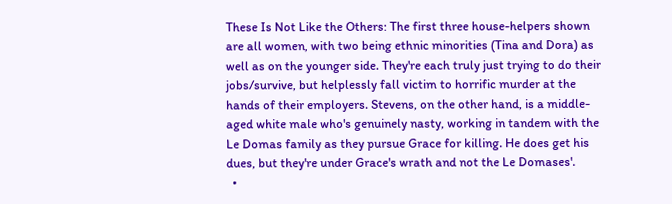These Is Not Like the Others: The first three house-helpers shown are all women, with two being ethnic minorities (Tina and Dora) as well as on the younger side. They're each truly just trying to do their jobs/survive, but helplessly fall victim to horrific murder at the hands of their employers. Stevens, on the other hand, is a middle-aged white male who's genuinely nasty, working in tandem with the Le Domas family as they pursue Grace for killing. He does get his dues, but they're under Grace's wrath and not the Le Domases'.
  •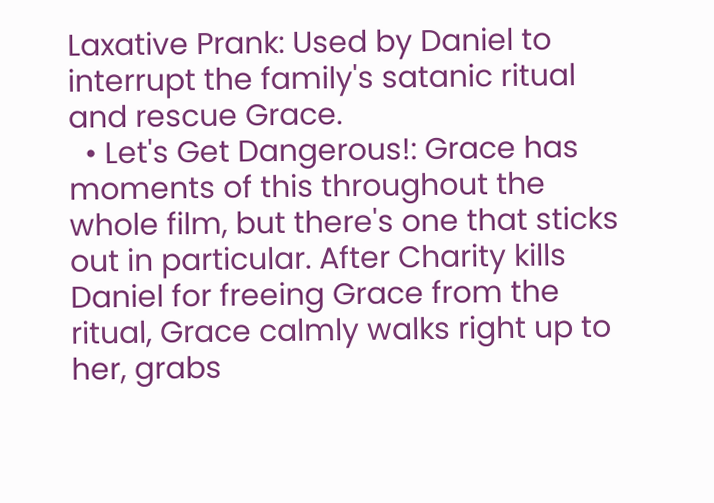Laxative Prank: Used by Daniel to interrupt the family's satanic ritual and rescue Grace.
  • Let's Get Dangerous!: Grace has moments of this throughout the whole film, but there's one that sticks out in particular. After Charity kills Daniel for freeing Grace from the ritual, Grace calmly walks right up to her, grabs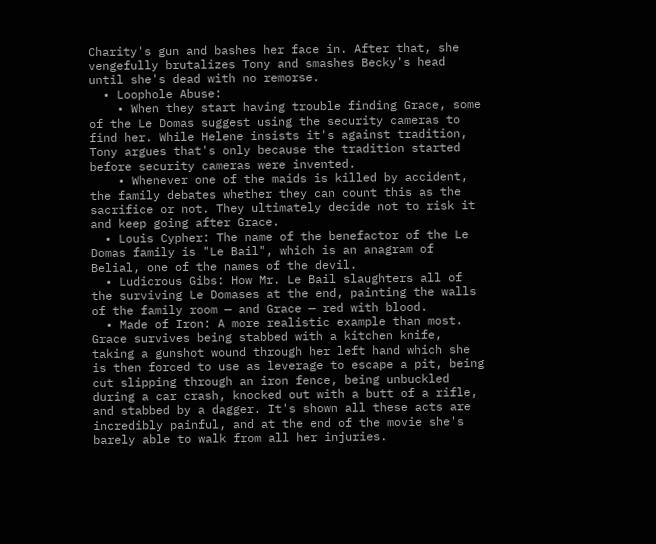Charity's gun and bashes her face in. After that, she vengefully brutalizes Tony and smashes Becky's head until she's dead with no remorse.
  • Loophole Abuse:
    • When they start having trouble finding Grace, some of the Le Domas suggest using the security cameras to find her. While Helene insists it's against tradition, Tony argues that's only because the tradition started before security cameras were invented.
    • Whenever one of the maids is killed by accident, the family debates whether they can count this as the sacrifice or not. They ultimately decide not to risk it and keep going after Grace.
  • Louis Cypher: The name of the benefactor of the Le Domas family is "Le Bail", which is an anagram of Belial, one of the names of the devil.
  • Ludicrous Gibs: How Mr. Le Bail slaughters all of the surviving Le Domases at the end, painting the walls of the family room — and Grace — red with blood.
  • Made of Iron: A more realistic example than most. Grace survives being stabbed with a kitchen knife, taking a gunshot wound through her left hand which she is then forced to use as leverage to escape a pit, being cut slipping through an iron fence, being unbuckled during a car crash, knocked out with a butt of a rifle, and stabbed by a dagger. It's shown all these acts are incredibly painful, and at the end of the movie she's barely able to walk from all her injuries.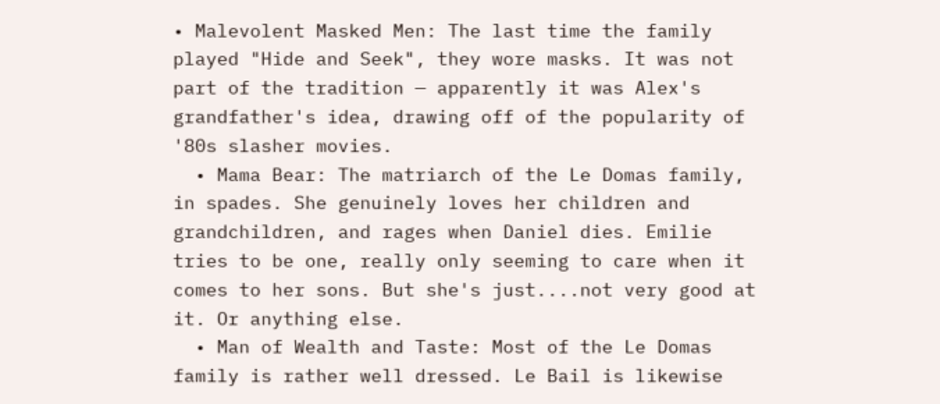• Malevolent Masked Men: The last time the family played "Hide and Seek", they wore masks. It was not part of the tradition — apparently it was Alex's grandfather's idea, drawing off of the popularity of '80s slasher movies.
  • Mama Bear: The matriarch of the Le Domas family, in spades. She genuinely loves her children and grandchildren, and rages when Daniel dies. Emilie tries to be one, really only seeming to care when it comes to her sons. But she's just....not very good at it. Or anything else.
  • Man of Wealth and Taste: Most of the Le Domas family is rather well dressed. Le Bail is likewise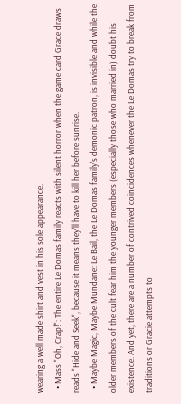wearing a well made shirt and vest in his sole appearance.
  • Mass "Oh, Crap!": The entire Le Domas family reacts with silent horror when the game card Grace draws reads "Hide and Seek", because it means they'll have to kill her before sunrise.
  • Maybe Magic, Maybe Mundane: Le Bail, the Le Domas family's demonic patron, is invisible and while the older members of the cult fear him the younger members (especially those who married in) doubt his existence. And yet, there are a number of contrived coincidences whenever the Le Domas try to break from traditions or Gracie attempts to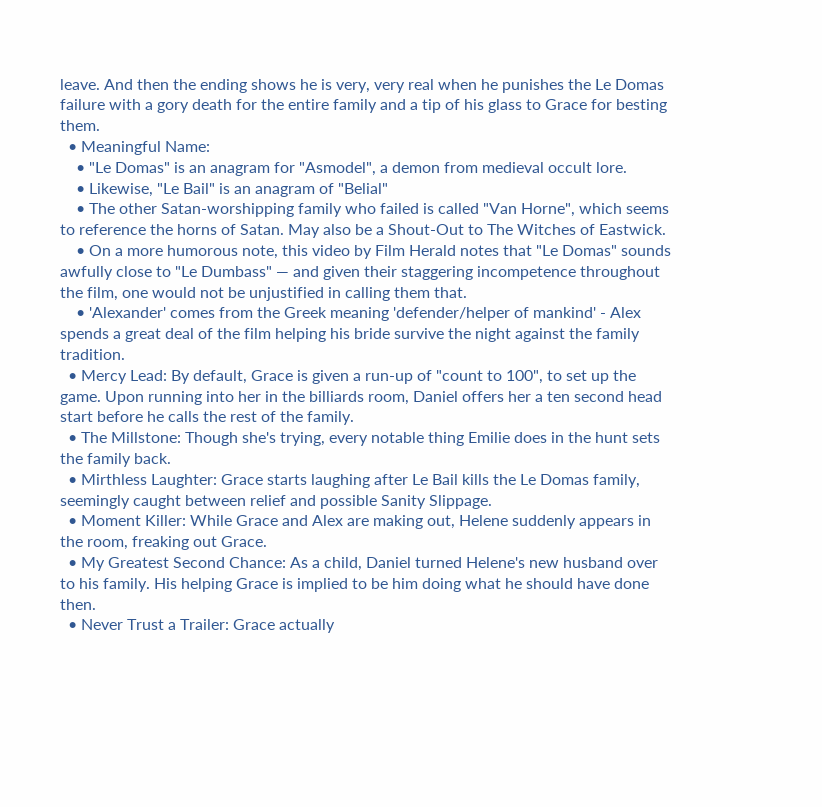leave. And then the ending shows he is very, very real when he punishes the Le Domas failure with a gory death for the entire family and a tip of his glass to Grace for besting them.
  • Meaningful Name:
    • "Le Domas" is an anagram for "Asmodel", a demon from medieval occult lore.
    • Likewise, "Le Bail" is an anagram of "Belial"
    • The other Satan-worshipping family who failed is called "Van Horne", which seems to reference the horns of Satan. May also be a Shout-Out to The Witches of Eastwick.
    • On a more humorous note, this video by Film Herald notes that "Le Domas" sounds awfully close to "Le Dumbass" — and given their staggering incompetence throughout the film, one would not be unjustified in calling them that.
    • 'Alexander' comes from the Greek meaning 'defender/helper of mankind' - Alex spends a great deal of the film helping his bride survive the night against the family tradition.
  • Mercy Lead: By default, Grace is given a run-up of "count to 100", to set up the game. Upon running into her in the billiards room, Daniel offers her a ten second head start before he calls the rest of the family.
  • The Millstone: Though she's trying, every notable thing Emilie does in the hunt sets the family back.
  • Mirthless Laughter: Grace starts laughing after Le Bail kills the Le Domas family, seemingly caught between relief and possible Sanity Slippage.
  • Moment Killer: While Grace and Alex are making out, Helene suddenly appears in the room, freaking out Grace.
  • My Greatest Second Chance: As a child, Daniel turned Helene's new husband over to his family. His helping Grace is implied to be him doing what he should have done then.
  • Never Trust a Trailer: Grace actually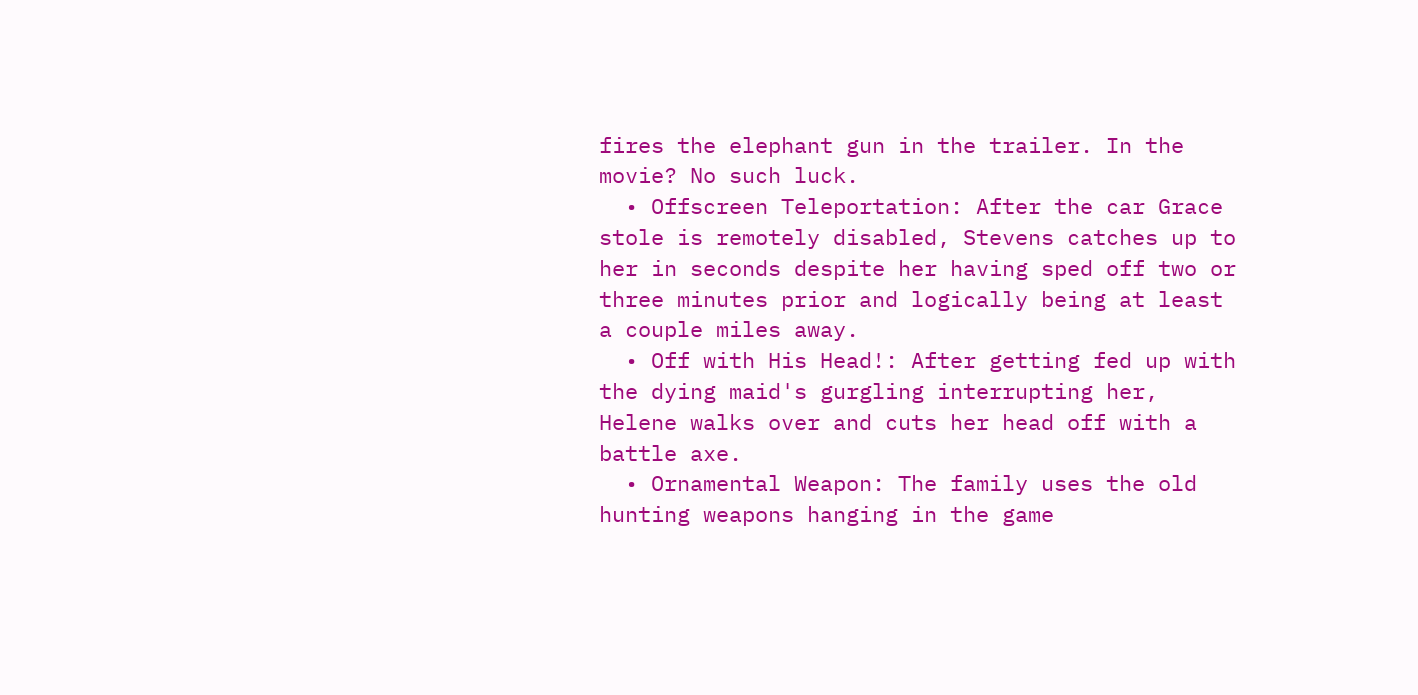fires the elephant gun in the trailer. In the movie? No such luck.
  • Offscreen Teleportation: After the car Grace stole is remotely disabled, Stevens catches up to her in seconds despite her having sped off two or three minutes prior and logically being at least a couple miles away.
  • Off with His Head!: After getting fed up with the dying maid's gurgling interrupting her, Helene walks over and cuts her head off with a battle axe.
  • Ornamental Weapon: The family uses the old hunting weapons hanging in the game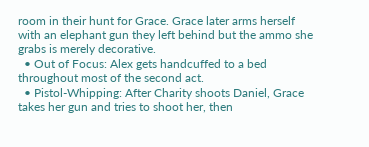room in their hunt for Grace. Grace later arms herself with an elephant gun they left behind but the ammo she grabs is merely decorative.
  • Out of Focus: Alex gets handcuffed to a bed throughout most of the second act.
  • Pistol-Whipping: After Charity shoots Daniel, Grace takes her gun and tries to shoot her, then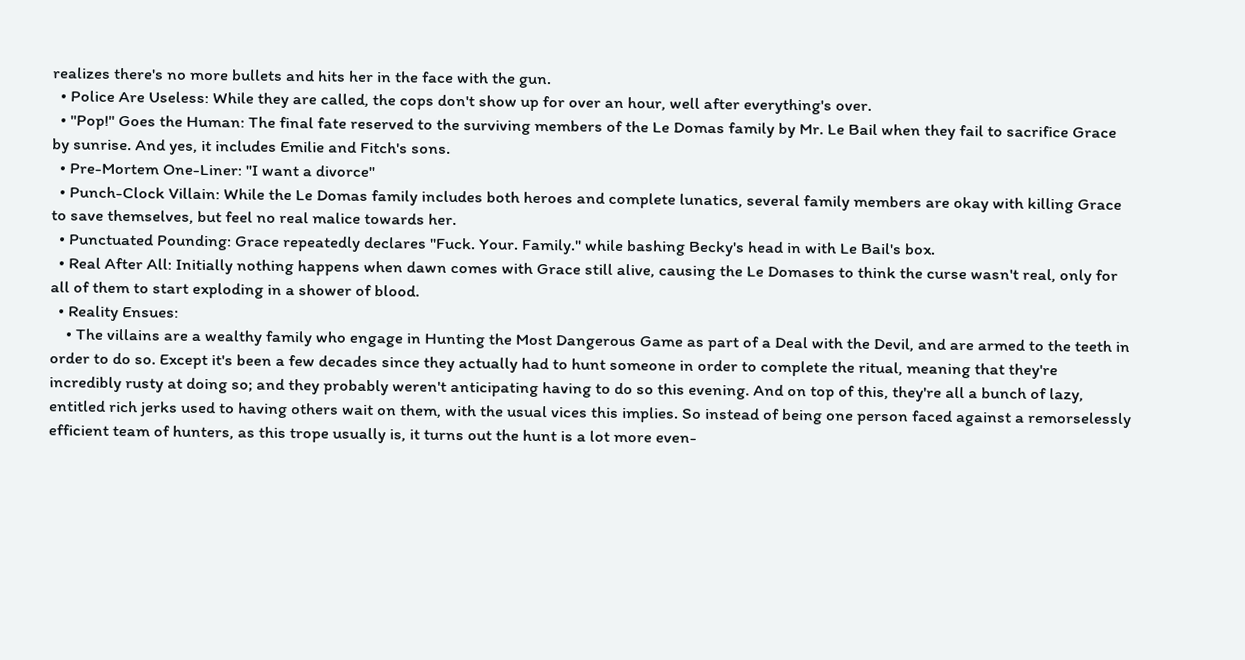realizes there's no more bullets and hits her in the face with the gun.
  • Police Are Useless: While they are called, the cops don't show up for over an hour, well after everything's over.
  • "Pop!" Goes the Human: The final fate reserved to the surviving members of the Le Domas family by Mr. Le Bail when they fail to sacrifice Grace by sunrise. And yes, it includes Emilie and Fitch's sons.
  • Pre-Mortem One-Liner: "I want a divorce"
  • Punch-Clock Villain: While the Le Domas family includes both heroes and complete lunatics, several family members are okay with killing Grace to save themselves, but feel no real malice towards her.
  • Punctuated Pounding: Grace repeatedly declares "Fuck. Your. Family." while bashing Becky's head in with Le Bail's box.
  • Real After All: Initially nothing happens when dawn comes with Grace still alive, causing the Le Domases to think the curse wasn't real, only for all of them to start exploding in a shower of blood.
  • Reality Ensues:
    • The villains are a wealthy family who engage in Hunting the Most Dangerous Game as part of a Deal with the Devil, and are armed to the teeth in order to do so. Except it's been a few decades since they actually had to hunt someone in order to complete the ritual, meaning that they're incredibly rusty at doing so; and they probably weren't anticipating having to do so this evening. And on top of this, they're all a bunch of lazy, entitled rich jerks used to having others wait on them, with the usual vices this implies. So instead of being one person faced against a remorselessly efficient team of hunters, as this trope usually is, it turns out the hunt is a lot more even-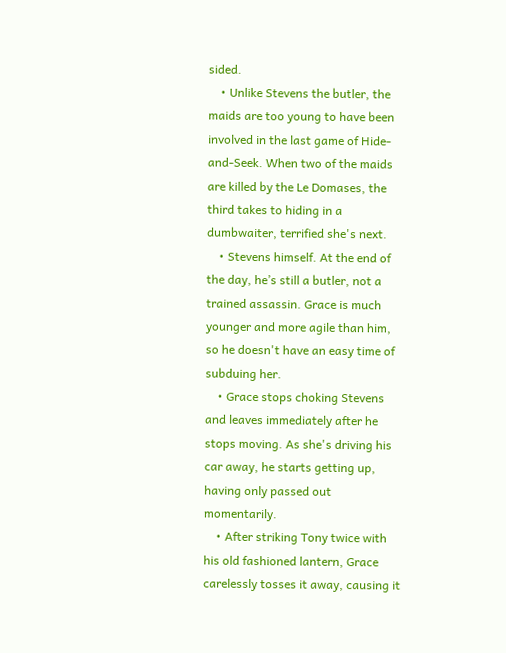sided.
    • Unlike Stevens the butler, the maids are too young to have been involved in the last game of Hide-and-Seek. When two of the maids are killed by the Le Domases, the third takes to hiding in a dumbwaiter, terrified she's next.
    • Stevens himself. At the end of the day, he’s still a butler, not a trained assassin. Grace is much younger and more agile than him, so he doesn't have an easy time of subduing her.
    • Grace stops choking Stevens and leaves immediately after he stops moving. As she's driving his car away, he starts getting up, having only passed out momentarily.
    • After striking Tony twice with his old fashioned lantern, Grace carelessly tosses it away, causing it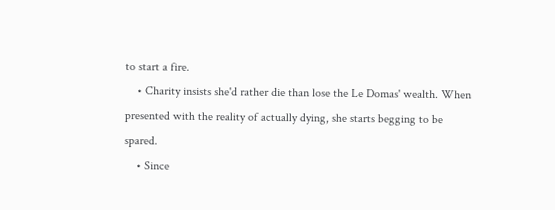to start a fire.
    • Charity insists she'd rather die than lose the Le Domas' wealth. When presented with the reality of actually dying, she starts begging to be spared.
    • Since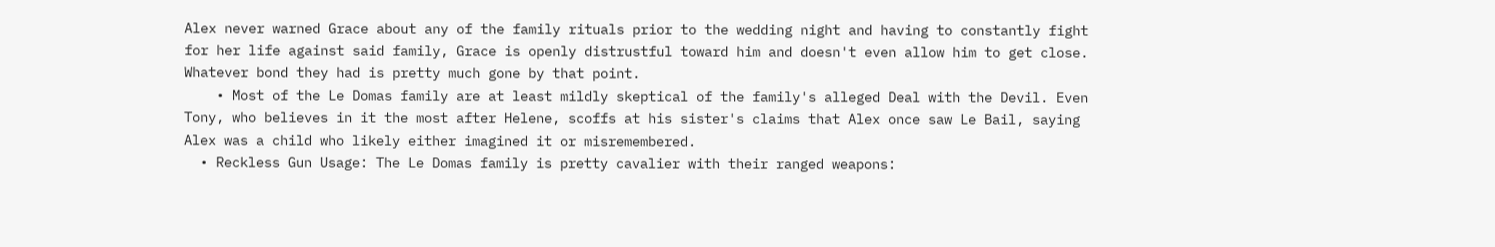Alex never warned Grace about any of the family rituals prior to the wedding night and having to constantly fight for her life against said family, Grace is openly distrustful toward him and doesn't even allow him to get close. Whatever bond they had is pretty much gone by that point.
    • Most of the Le Domas family are at least mildly skeptical of the family's alleged Deal with the Devil. Even Tony, who believes in it the most after Helene, scoffs at his sister's claims that Alex once saw Le Bail, saying Alex was a child who likely either imagined it or misremembered.
  • Reckless Gun Usage: The Le Domas family is pretty cavalier with their ranged weapons: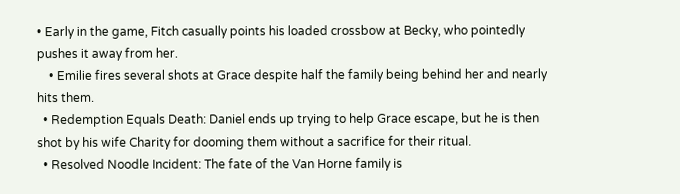• Early in the game, Fitch casually points his loaded crossbow at Becky, who pointedly pushes it away from her.
    • Emilie fires several shots at Grace despite half the family being behind her and nearly hits them.
  • Redemption Equals Death: Daniel ends up trying to help Grace escape, but he is then shot by his wife Charity for dooming them without a sacrifice for their ritual.
  • Resolved Noodle Incident: The fate of the Van Horne family is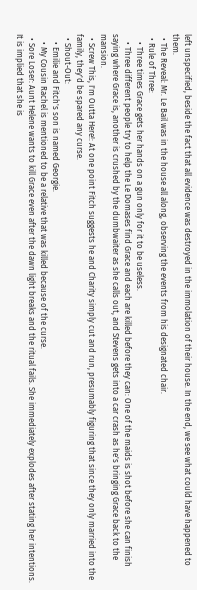left unspecified, beside the fact that all evidence was destroyed in the immolation of their house. In the end, we see what could have happened to them.
  • The Reveal: Mr. Le Bail was in the house all along, observing the events from his designated chair.
  • Rule of Three:
    • Three times Grace gets her hands on a gun only for it to be useless.
    • Three different people try to help the Le Domases find Grace and each are killed before they can: One of the maids is shot before she can finish saying where Grace is, another is crushed by the dumbwaiter as she calls out, and Stevens gets into a car crash as he's bringing Grace back to the mansion.
  • Screw This, I'm Outta Here!: At one point Fitch suggests he and Charity simply cut and run, presumably figuring that since they only married into the family, they'd be spared any curse.
  • Shout-Out:
    • Emilie and Fitch's son is named Georgie.
    • My Cousin Rachel is mentioned to be a relative that was killed because of the curse.
  • Sore Loser: Aunt Helene wants to kill Grace even after the dawn light breaks and the ritual fails. She immediately explodes after stating her intentions. It is implied that she is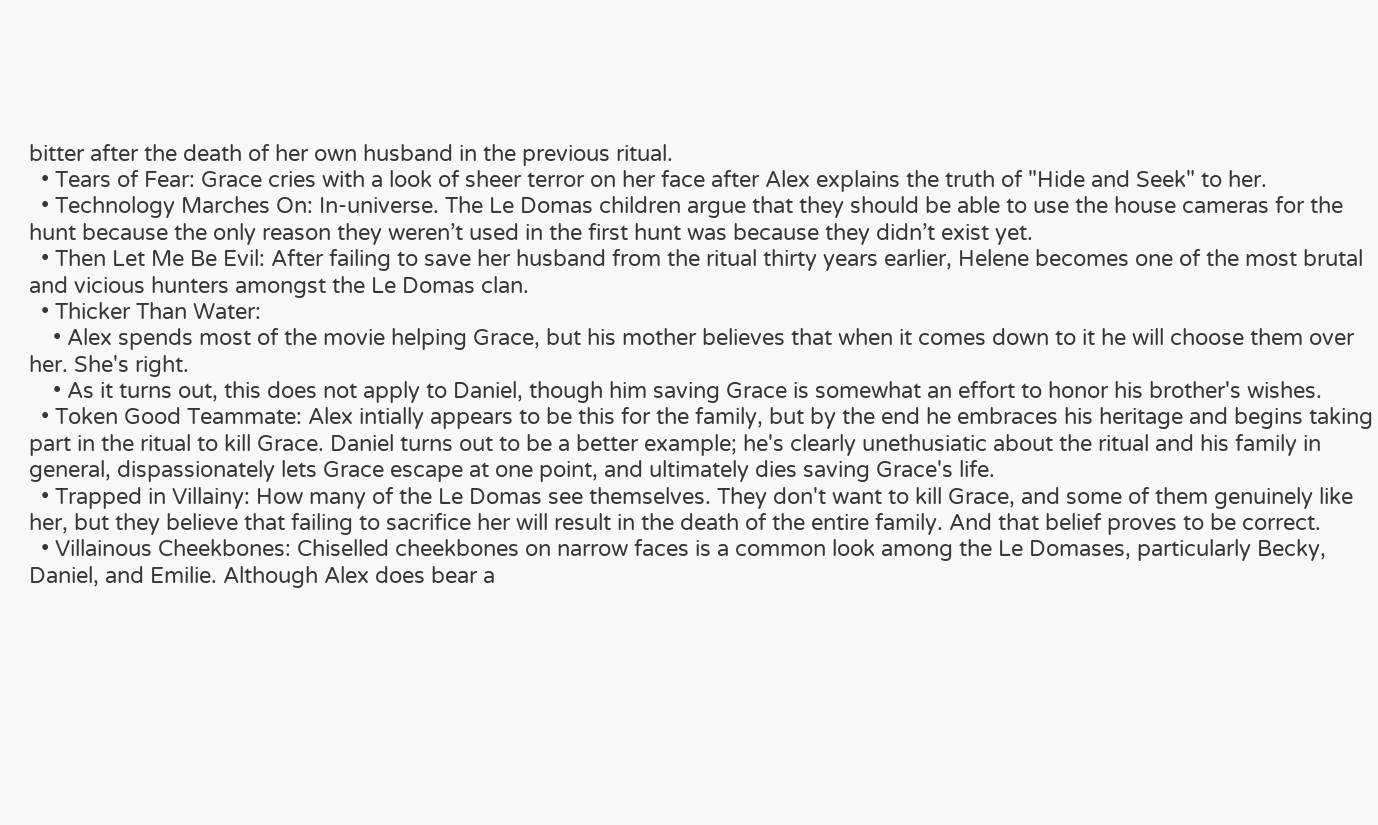bitter after the death of her own husband in the previous ritual.
  • Tears of Fear: Grace cries with a look of sheer terror on her face after Alex explains the truth of "Hide and Seek" to her.
  • Technology Marches On: In-universe. The Le Domas children argue that they should be able to use the house cameras for the hunt because the only reason they weren’t used in the first hunt was because they didn’t exist yet.
  • Then Let Me Be Evil: After failing to save her husband from the ritual thirty years earlier, Helene becomes one of the most brutal and vicious hunters amongst the Le Domas clan.
  • Thicker Than Water:
    • Alex spends most of the movie helping Grace, but his mother believes that when it comes down to it he will choose them over her. She's right.
    • As it turns out, this does not apply to Daniel, though him saving Grace is somewhat an effort to honor his brother's wishes.
  • Token Good Teammate: Alex intially appears to be this for the family, but by the end he embraces his heritage and begins taking part in the ritual to kill Grace. Daniel turns out to be a better example; he's clearly unethusiatic about the ritual and his family in general, dispassionately lets Grace escape at one point, and ultimately dies saving Grace's life.
  • Trapped in Villainy: How many of the Le Domas see themselves. They don't want to kill Grace, and some of them genuinely like her, but they believe that failing to sacrifice her will result in the death of the entire family. And that belief proves to be correct.
  • Villainous Cheekbones: Chiselled cheekbones on narrow faces is a common look among the Le Domases, particularly Becky, Daniel, and Emilie. Although Alex does bear a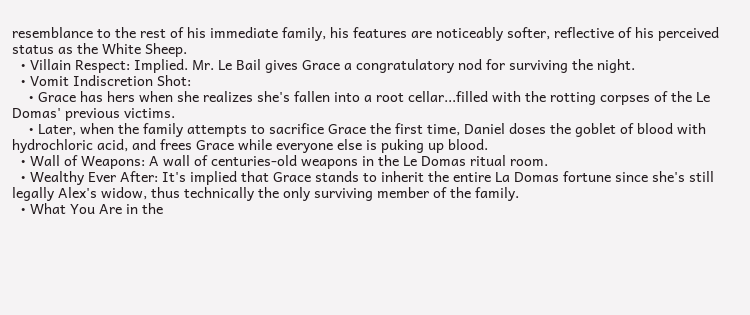resemblance to the rest of his immediate family, his features are noticeably softer, reflective of his perceived status as the White Sheep.
  • Villain Respect: Implied. Mr. Le Bail gives Grace a congratulatory nod for surviving the night.
  • Vomit Indiscretion Shot:
    • Grace has hers when she realizes she's fallen into a root cellar...filled with the rotting corpses of the Le Domas' previous victims.
    • Later, when the family attempts to sacrifice Grace the first time, Daniel doses the goblet of blood with hydrochloric acid, and frees Grace while everyone else is puking up blood.
  • Wall of Weapons: A wall of centuries-old weapons in the Le Domas ritual room.
  • Wealthy Ever After: It's implied that Grace stands to inherit the entire La Domas fortune since she's still legally Alex's widow, thus technically the only surviving member of the family.
  • What You Are in the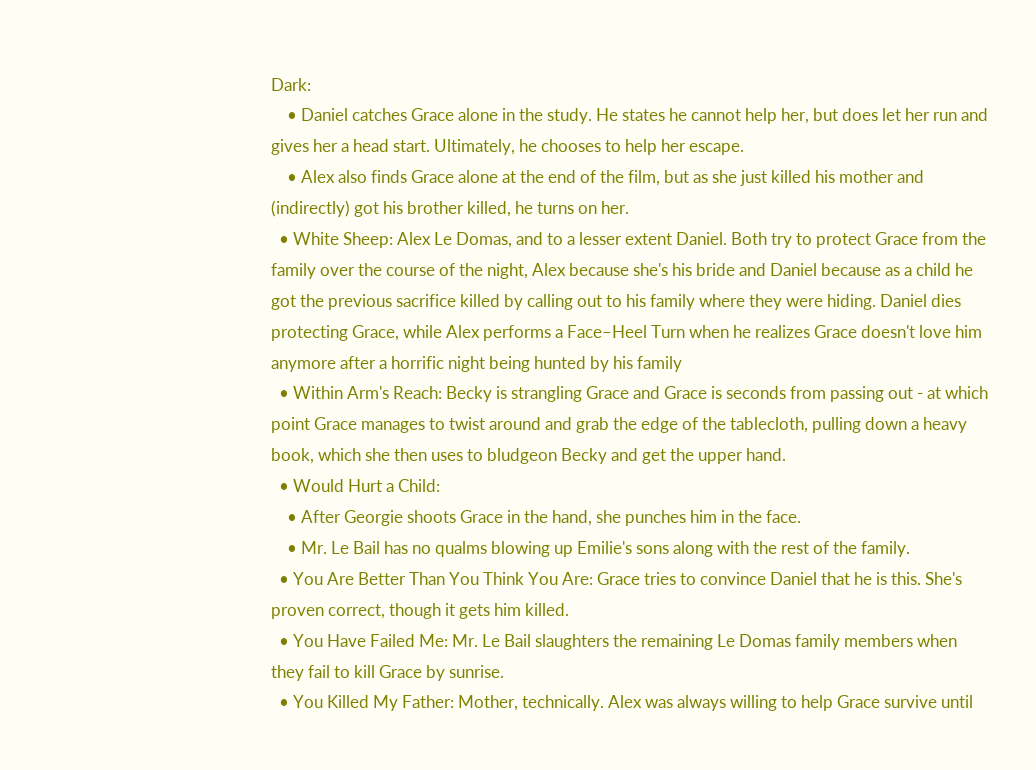Dark:
    • Daniel catches Grace alone in the study. He states he cannot help her, but does let her run and gives her a head start. Ultimately, he chooses to help her escape.
    • Alex also finds Grace alone at the end of the film, but as she just killed his mother and (indirectly) got his brother killed, he turns on her.
  • White Sheep: Alex Le Domas, and to a lesser extent Daniel. Both try to protect Grace from the family over the course of the night, Alex because she's his bride and Daniel because as a child he got the previous sacrifice killed by calling out to his family where they were hiding. Daniel dies protecting Grace, while Alex performs a Face–Heel Turn when he realizes Grace doesn't love him anymore after a horrific night being hunted by his family
  • Within Arm's Reach: Becky is strangling Grace and Grace is seconds from passing out - at which point Grace manages to twist around and grab the edge of the tablecloth, pulling down a heavy book, which she then uses to bludgeon Becky and get the upper hand.
  • Would Hurt a Child:
    • After Georgie shoots Grace in the hand, she punches him in the face.
    • Mr. Le Bail has no qualms blowing up Emilie's sons along with the rest of the family.
  • You Are Better Than You Think You Are: Grace tries to convince Daniel that he is this. She's proven correct, though it gets him killed.
  • You Have Failed Me: Mr. Le Bail slaughters the remaining Le Domas family members when they fail to kill Grace by sunrise.
  • You Killed My Father: Mother, technically. Alex was always willing to help Grace survive until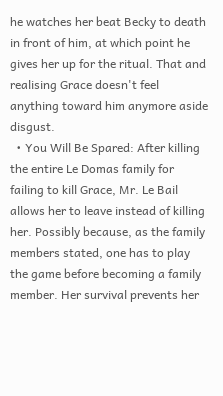he watches her beat Becky to death in front of him, at which point he gives her up for the ritual. That and realising Grace doesn't feel anything toward him anymore aside disgust.
  • You Will Be Spared: After killing the entire Le Domas family for failing to kill Grace, Mr. Le Bail allows her to leave instead of killing her. Possibly because, as the family members stated, one has to play the game before becoming a family member. Her survival prevents her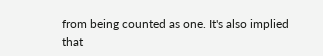from being counted as one. It's also implied that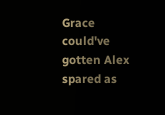Grace could've gotten Alex spared as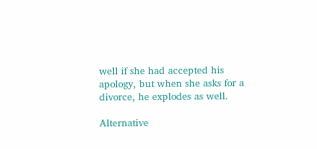well if she had accepted his apology, but when she asks for a divorce, he explodes as well.

Alternative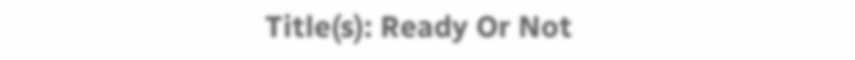Title(s): Ready Or Not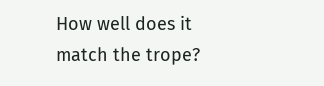How well does it match the trope?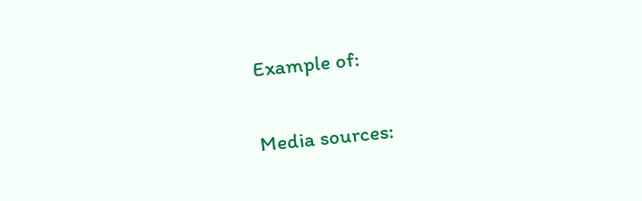Example of:


Media sources: